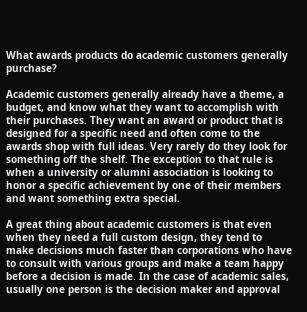What awards products do academic customers generally purchase?

Academic customers generally already have a theme, a budget, and know what they want to accomplish with their purchases. They want an award or product that is designed for a specific need and often come to the awards shop with full ideas. Very rarely do they look for something off the shelf. The exception to that rule is when a university or alumni association is looking to honor a specific achievement by one of their members and want something extra special.

A great thing about academic customers is that even when they need a full custom design, they tend to make decisions much faster than corporations who have to consult with various groups and make a team happy before a decision is made. In the case of academic sales, usually one person is the decision maker and approval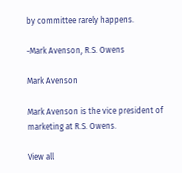by committee rarely happens.

-Mark Avenson, R.S. Owens

Mark Avenson

Mark Avenson is the vice president of marketing at R.S. Owens.

View all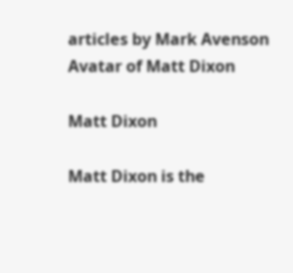articles by Mark Avenson
Avatar of Matt Dixon

Matt Dixon

Matt Dixon is the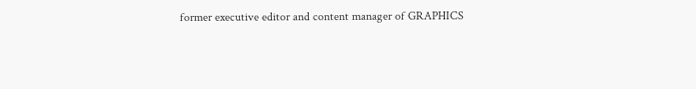former executive editor and content manager of GRAPHICS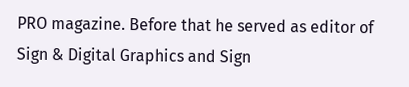PRO magazine. Before that he served as editor of Sign & Digital Graphics and Sign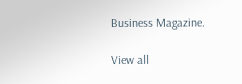Business Magazine.

View all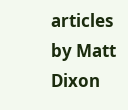articles by Matt Dixon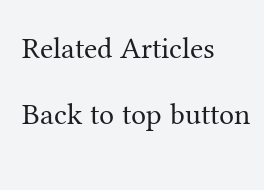Related Articles

Back to top button